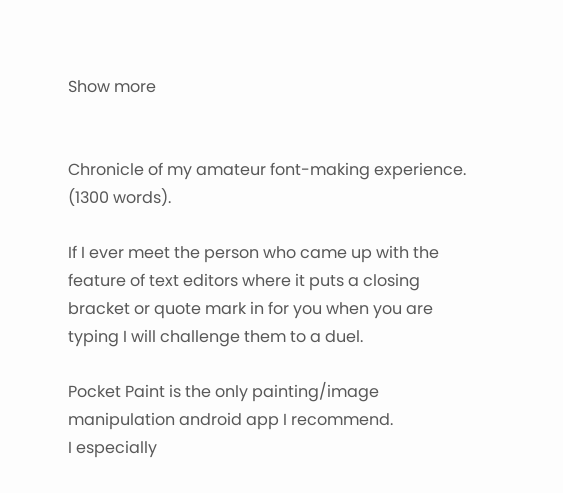Show more


Chronicle of my amateur font-making experience. (1300 words).

If I ever meet the person who came up with the feature of text editors where it puts a closing bracket or quote mark in for you when you are typing I will challenge them to a duel.

Pocket Paint is the only painting/image manipulation android app I recommend.
I especially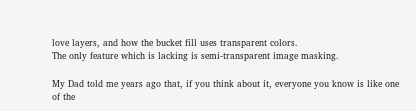love layers, and how the bucket fill uses transparent colors.
The only feature which is lacking is semi-transparent image masking.

My Dad told me years ago that, if you think about it, everyone you know is like one of the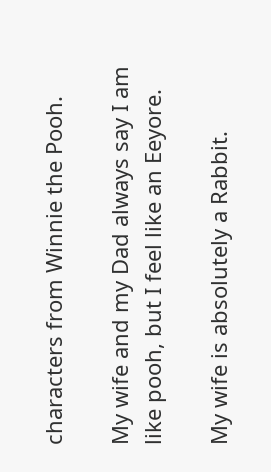characters from Winnie the Pooh.

My wife and my Dad always say I am like pooh, but I feel like an Eeyore.

My wife is absolutely a Rabbit.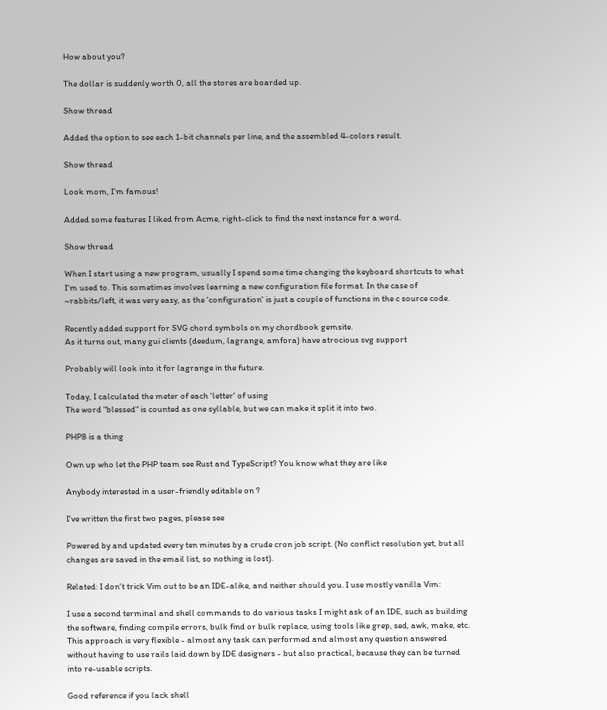How about you?

The dollar is suddenly worth 0, all the stores are boarded up.

Show thread

Added the option to see each 1-bit channels per line, and the assembled 4-colors result.

Show thread

Look mom, I'm famous!

Added some features I liked from Acme, right-click to find the next instance for a word.

Show thread

When I start using a new program, usually I spend some time changing the keyboard shortcuts to what I'm used to. This sometimes involves learning a new configuration file format. In the case of ~rabbits/left, it was very easy, as the 'configuration' is just a couple of functions in the c source code.

Recently added support for SVG chord symbols on my chordbook gemsite.
As it turns out, many gui clients (deedum, lagrange, amfora) have atrocious svg support

Probably will look into it for lagrange in the future.

Today, I calculated the meter of each 'letter' of using
The word "blessed" is counted as one syllable, but we can make it split it into two.

PHP8 is a thing

Own up who let the PHP team see Rust and TypeScript? You know what they are like

Anybody interested in a user-friendly editable on ?

I've written the first two pages, please see

Powered by and updated every ten minutes by a crude cron job script. (No conflict resolution yet, but all changes are saved in the email list, so nothing is lost).

Related: I don't trick Vim out to be an IDE-alike, and neither should you. I use mostly vanilla Vim:

I use a second terminal and shell commands to do various tasks I might ask of an IDE, such as building the software, finding compile errors, bulk find or bulk replace, using tools like grep, sed, awk, make, etc. This approach is very flexible - almost any task can performed and almost any question answered without having to use rails laid down by IDE designers - but also practical, because they can be turned into re-usable scripts.

Good reference if you lack shell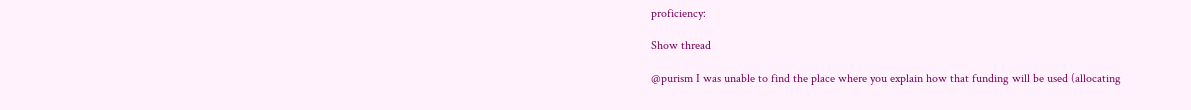proficiency:

Show thread

@purism I was unable to find the place where you explain how that funding will be used (allocating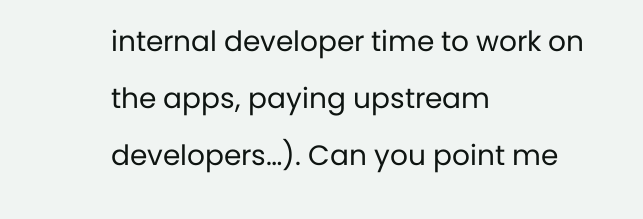internal developer time to work on the apps, paying upstream developers…). Can you point me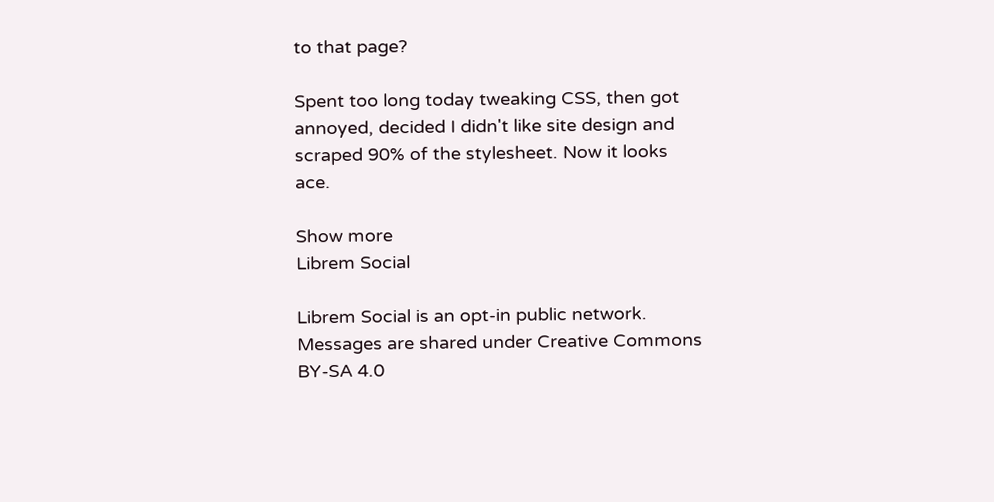to that page?

Spent too long today tweaking CSS, then got annoyed, decided I didn't like site design and scraped 90% of the stylesheet. Now it looks ace.

Show more
Librem Social

Librem Social is an opt-in public network. Messages are shared under Creative Commons BY-SA 4.0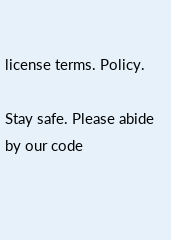license terms. Policy.

Stay safe. Please abide by our code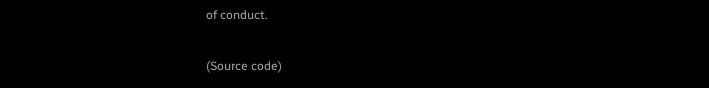of conduct.

(Source code)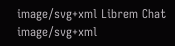image/svg+xml Librem Chat image/svg+xml